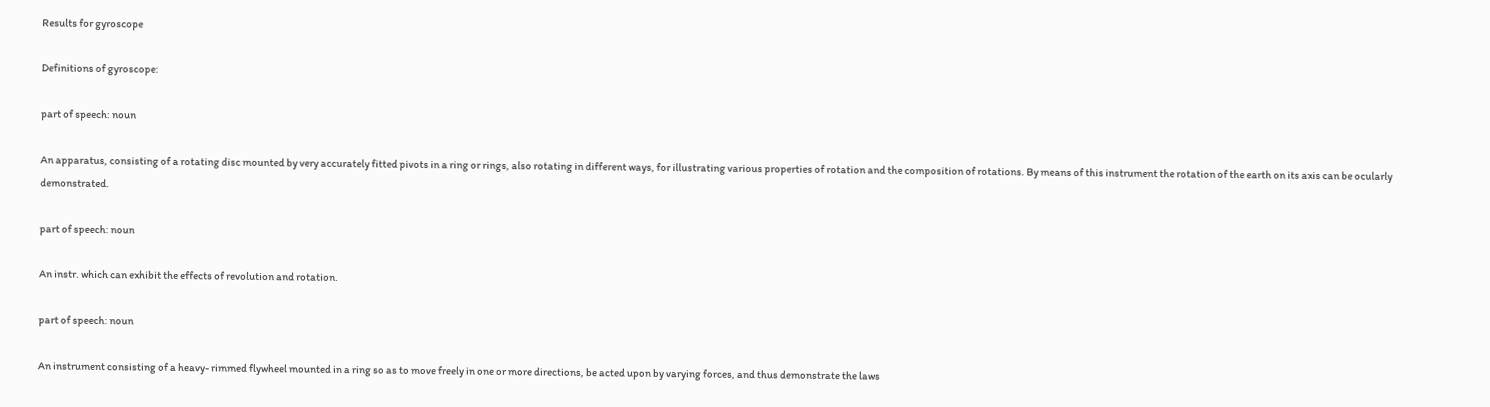Results for gyroscope

Definitions of gyroscope:

part of speech: noun

An apparatus, consisting of a rotating disc mounted by very accurately fitted pivots in a ring or rings, also rotating in different ways, for illustrating various properties of rotation and the composition of rotations. By means of this instrument the rotation of the earth on its axis can be ocularly demonstrated.

part of speech: noun

An instr. which can exhibit the effects of revolution and rotation.

part of speech: noun

An instrument consisting of a heavy- rimmed flywheel mounted in a ring so as to move freely in one or more directions, be acted upon by varying forces, and thus demonstrate the laws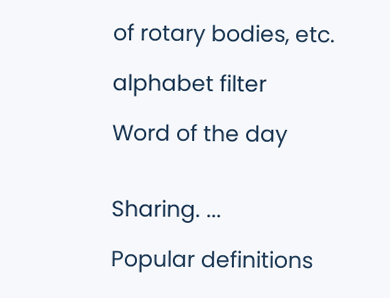of rotary bodies, etc.

alphabet filter

Word of the day


Sharing. ...

Popular definitions